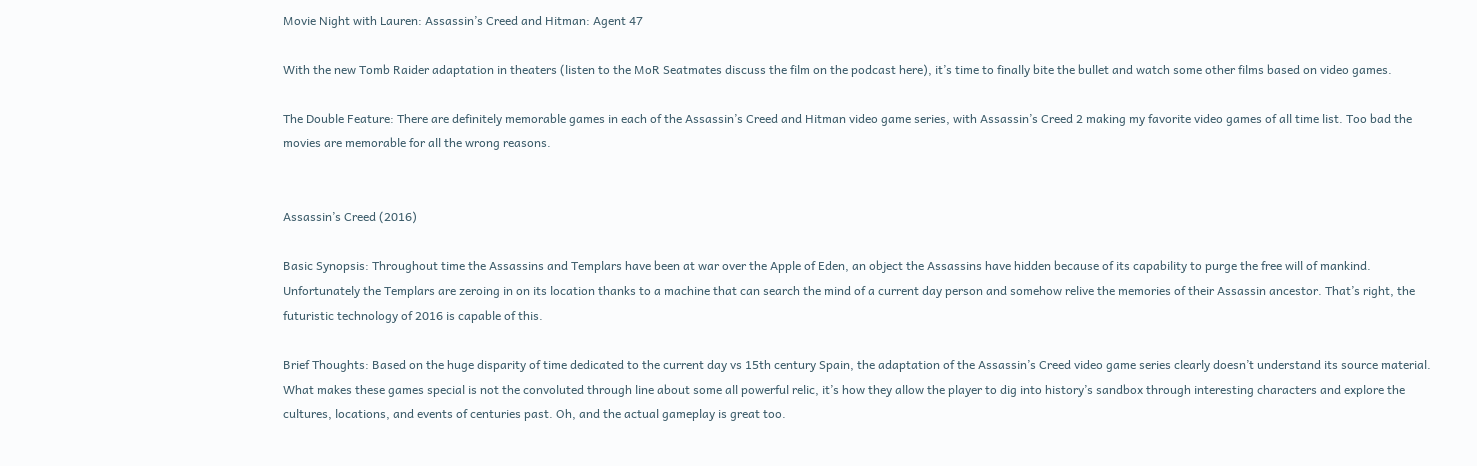Movie Night with Lauren: Assassin’s Creed and Hitman: Agent 47

With the new Tomb Raider adaptation in theaters (listen to the MoR Seatmates discuss the film on the podcast here), it’s time to finally bite the bullet and watch some other films based on video games.

The Double Feature: There are definitely memorable games in each of the Assassin’s Creed and Hitman video game series, with Assassin’s Creed 2 making my favorite video games of all time list. Too bad the movies are memorable for all the wrong reasons.


Assassin’s Creed (2016)

Basic Synopsis: Throughout time the Assassins and Templars have been at war over the Apple of Eden, an object the Assassins have hidden because of its capability to purge the free will of mankind. Unfortunately the Templars are zeroing in on its location thanks to a machine that can search the mind of a current day person and somehow relive the memories of their Assassin ancestor. That’s right, the futuristic technology of 2016 is capable of this.

Brief Thoughts: Based on the huge disparity of time dedicated to the current day vs 15th century Spain, the adaptation of the Assassin’s Creed video game series clearly doesn’t understand its source material. What makes these games special is not the convoluted through line about some all powerful relic, it’s how they allow the player to dig into history’s sandbox through interesting characters and explore the cultures, locations, and events of centuries past. Oh, and the actual gameplay is great too.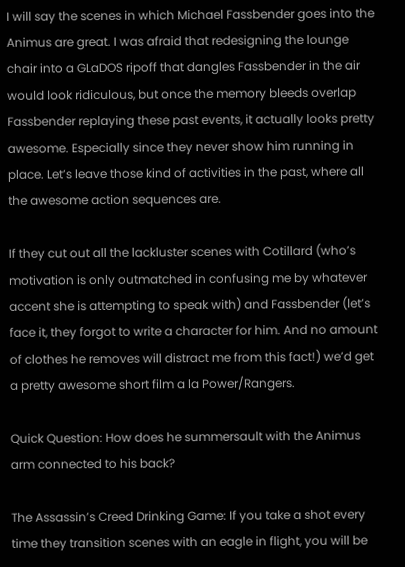I will say the scenes in which Michael Fassbender goes into the Animus are great. I was afraid that redesigning the lounge chair into a GLaDOS ripoff that dangles Fassbender in the air would look ridiculous, but once the memory bleeds overlap Fassbender replaying these past events, it actually looks pretty awesome. Especially since they never show him running in place. Let’s leave those kind of activities in the past, where all the awesome action sequences are.

If they cut out all the lackluster scenes with Cotillard (who’s motivation is only outmatched in confusing me by whatever accent she is attempting to speak with) and Fassbender (let’s face it, they forgot to write a character for him. And no amount of clothes he removes will distract me from this fact!) we’d get a pretty awesome short film a la Power/Rangers.

Quick Question: How does he summersault with the Animus arm connected to his back?

The Assassin’s Creed Drinking Game: If you take a shot every time they transition scenes with an eagle in flight, you will be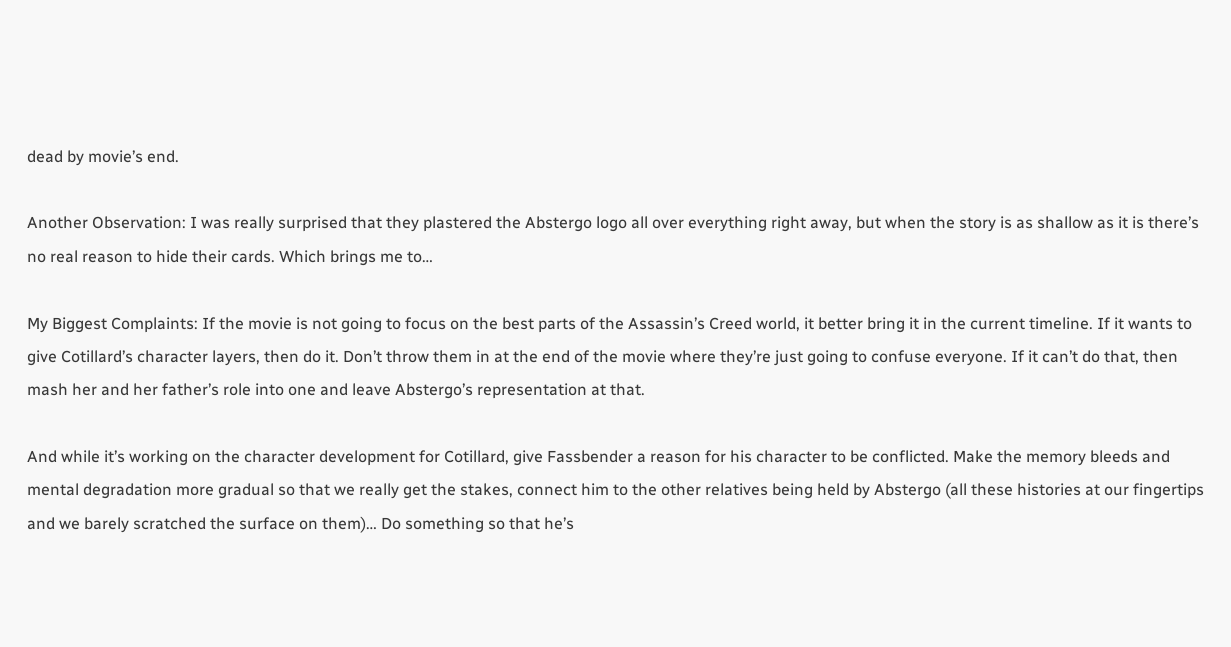dead by movie’s end.

Another Observation: I was really surprised that they plastered the Abstergo logo all over everything right away, but when the story is as shallow as it is there’s no real reason to hide their cards. Which brings me to…

My Biggest Complaints: If the movie is not going to focus on the best parts of the Assassin’s Creed world, it better bring it in the current timeline. If it wants to give Cotillard’s character layers, then do it. Don’t throw them in at the end of the movie where they’re just going to confuse everyone. If it can’t do that, then mash her and her father’s role into one and leave Abstergo’s representation at that.

And while it’s working on the character development for Cotillard, give Fassbender a reason for his character to be conflicted. Make the memory bleeds and mental degradation more gradual so that we really get the stakes, connect him to the other relatives being held by Abstergo (all these histories at our fingertips and we barely scratched the surface on them)… Do something so that he’s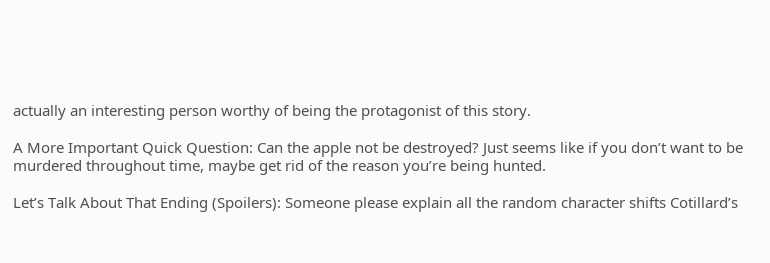actually an interesting person worthy of being the protagonist of this story.

A More Important Quick Question: Can the apple not be destroyed? Just seems like if you don’t want to be murdered throughout time, maybe get rid of the reason you’re being hunted.

Let’s Talk About That Ending (Spoilers): Someone please explain all the random character shifts Cotillard’s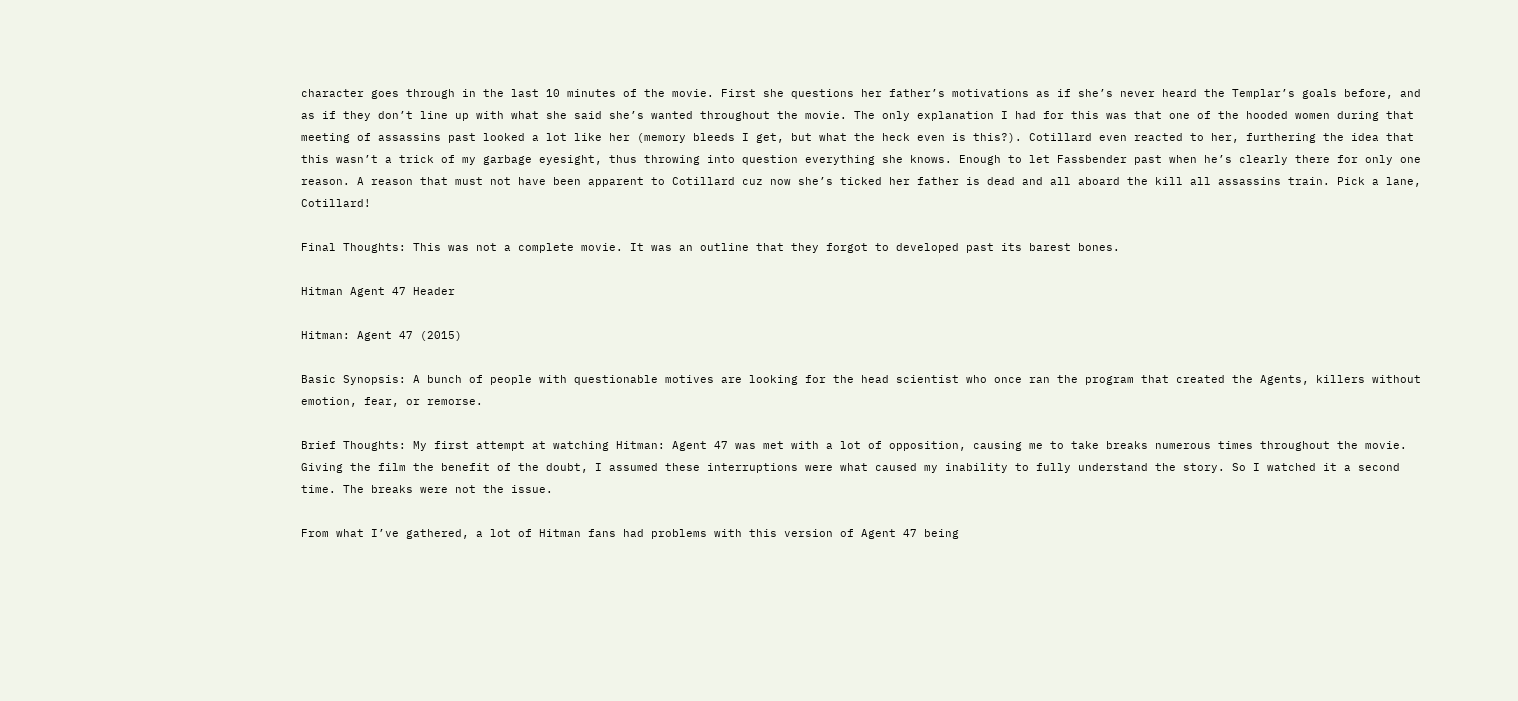character goes through in the last 10 minutes of the movie. First she questions her father’s motivations as if she’s never heard the Templar’s goals before, and as if they don’t line up with what she said she’s wanted throughout the movie. The only explanation I had for this was that one of the hooded women during that meeting of assassins past looked a lot like her (memory bleeds I get, but what the heck even is this?). Cotillard even reacted to her, furthering the idea that this wasn’t a trick of my garbage eyesight, thus throwing into question everything she knows. Enough to let Fassbender past when he’s clearly there for only one reason. A reason that must not have been apparent to Cotillard cuz now she’s ticked her father is dead and all aboard the kill all assassins train. Pick a lane, Cotillard!

Final Thoughts: This was not a complete movie. It was an outline that they forgot to developed past its barest bones.

Hitman Agent 47 Header

Hitman: Agent 47 (2015)

Basic Synopsis: A bunch of people with questionable motives are looking for the head scientist who once ran the program that created the Agents, killers without emotion, fear, or remorse.

Brief Thoughts: My first attempt at watching Hitman: Agent 47 was met with a lot of opposition, causing me to take breaks numerous times throughout the movie. Giving the film the benefit of the doubt, I assumed these interruptions were what caused my inability to fully understand the story. So I watched it a second time. The breaks were not the issue.

From what I’ve gathered, a lot of Hitman fans had problems with this version of Agent 47 being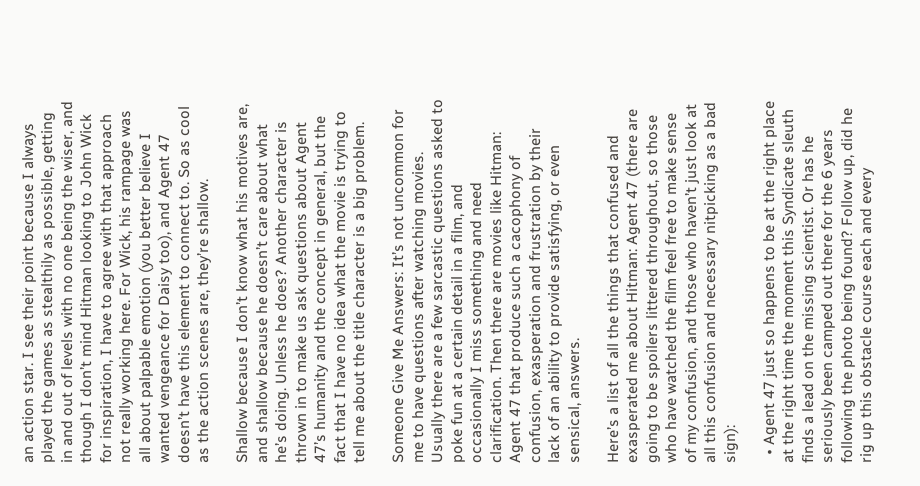an action star. I see their point because I always played the games as stealthily as possible, getting in and out of levels with no one being the wiser, and though I don’t mind Hitman looking to John Wick for inspiration, I have to agree with that approach not really working here. For Wick, his rampage was all about palpable emotion (you better believe I wanted vengeance for Daisy too), and Agent 47 doesn’t have this element to connect to. So as cool as the action scenes are, they’re shallow.

Shallow because I don’t know what his motives are, and shallow because he doesn’t care about what he’s doing. Unless he does? Another character is thrown in to make us ask questions about Agent 47’s humanity and the concept in general, but the fact that I have no idea what the movie is trying to tell me about the title character is a big problem.

Someone Give Me Answers: It’s not uncommon for me to have questions after watching movies. Usually there are a few sarcastic questions asked to poke fun at a certain detail in a film, and occasionally I miss something and need clarification. Then there are movies like Hitman: Agent 47 that produce such a cacophony of confusion, exasperation and frustration by their lack of an ability to provide satisfying, or even sensical, answers.

Here’s a list of all the things that confused and exasperated me about Hitman: Agent 47 (there are going to be spoilers littered throughout, so those who have watched the film feel free to make sense of my confusion, and those who haven’t just look at all this confusion and necessary nitpicking as a bad sign):

  • Agent 47 just so happens to be at the right place at the right time the moment this Syndicate sleuth finds a lead on the missing scientist. Or has he seriously been camped out there for the 6 years following the photo being found? Follow up, did he rig up this obstacle course each and every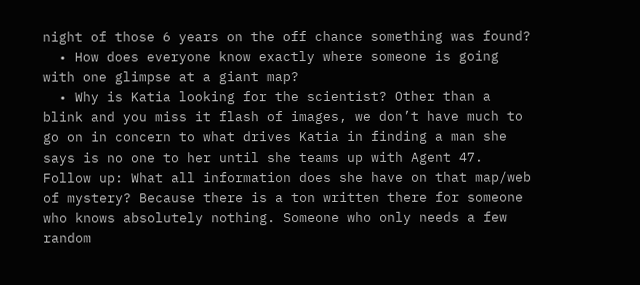night of those 6 years on the off chance something was found?
  • How does everyone know exactly where someone is going with one glimpse at a giant map?
  • Why is Katia looking for the scientist? Other than a blink and you miss it flash of images, we don’t have much to go on in concern to what drives Katia in finding a man she says is no one to her until she teams up with Agent 47. Follow up: What all information does she have on that map/web of mystery? Because there is a ton written there for someone who knows absolutely nothing. Someone who only needs a few random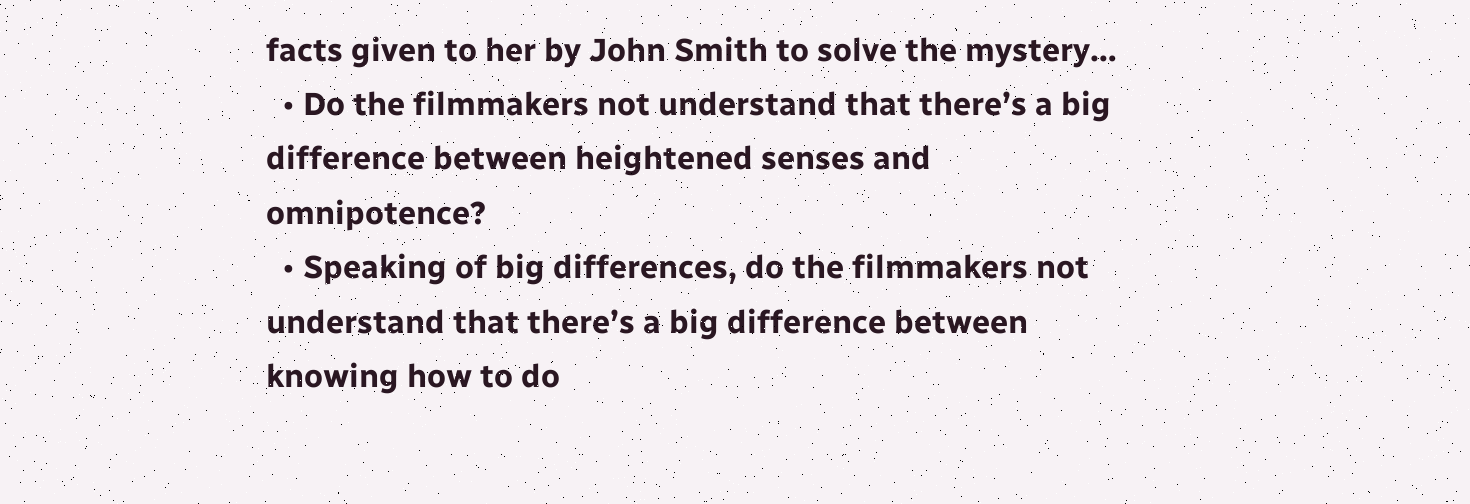facts given to her by John Smith to solve the mystery…
  • Do the filmmakers not understand that there’s a big difference between heightened senses and omnipotence?
  • Speaking of big differences, do the filmmakers not understand that there’s a big difference between knowing how to do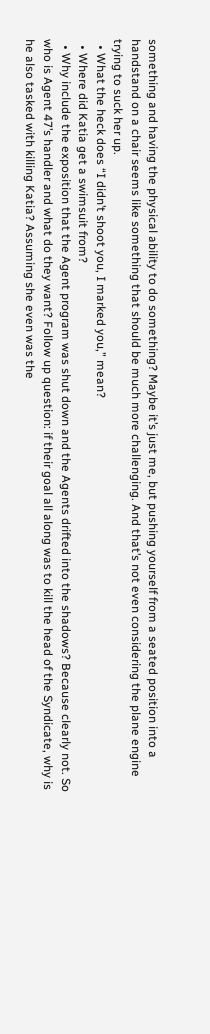something and having the physical ability to do something? Maybe it’s just me, but pushing yourself from a seated position into a handstand on a chair seems like something that should be much more challenging. And that’s not even considering the plane engine trying to suck her up.
  • What the heck does “I didn’t shoot you, I marked you,” mean?
  • Where did Katia get a swimsuit from?
  • Why include the exposition that the Agent program was shut down and the Agents drifted into the shadows? Because clearly not. So who is Agent 47’s handler and what do they want? Follow up question: if their goal all along was to kill the head of the Syndicate, why is he also tasked with killing Katia? Assuming she even was the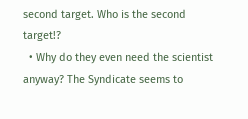second target. Who is the second target!?
  • Why do they even need the scientist anyway? The Syndicate seems to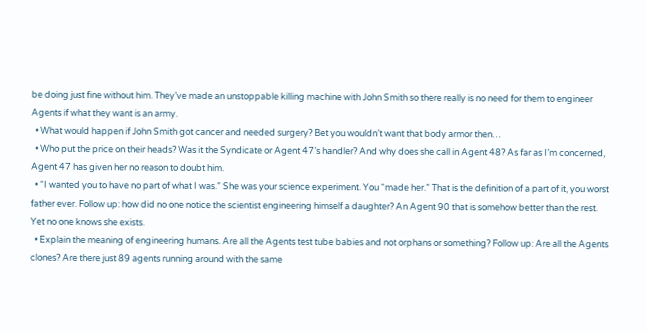be doing just fine without him. They’ve made an unstoppable killing machine with John Smith so there really is no need for them to engineer Agents if what they want is an army.
  • What would happen if John Smith got cancer and needed surgery? Bet you wouldn’t want that body armor then…
  • Who put the price on their heads? Was it the Syndicate or Agent 47’s handler? And why does she call in Agent 48? As far as I’m concerned, Agent 47 has given her no reason to doubt him.
  • “I wanted you to have no part of what I was.” She was your science experiment. You “made her.” That is the definition of a part of it, you worst father ever. Follow up: how did no one notice the scientist engineering himself a daughter? An Agent 90 that is somehow better than the rest. Yet no one knows she exists.
  • Explain the meaning of engineering humans. Are all the Agents test tube babies and not orphans or something? Follow up: Are all the Agents clones? Are there just 89 agents running around with the same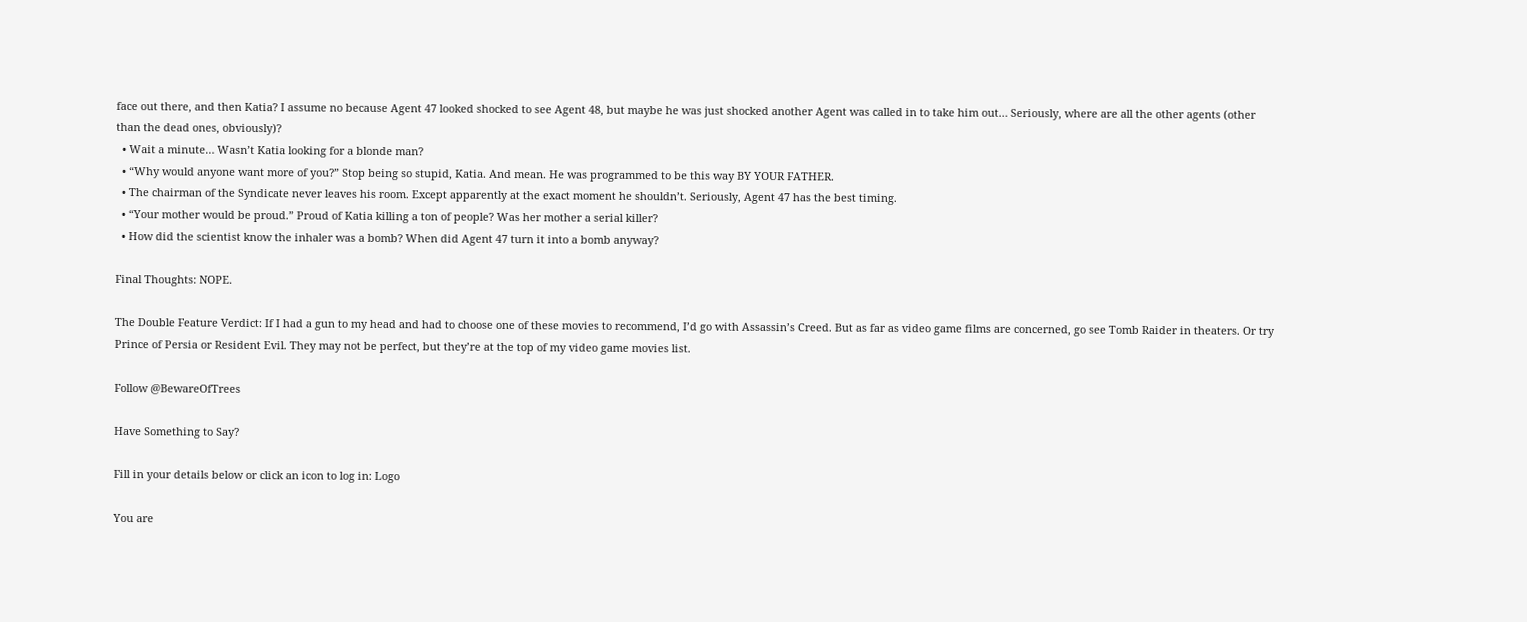face out there, and then Katia? I assume no because Agent 47 looked shocked to see Agent 48, but maybe he was just shocked another Agent was called in to take him out… Seriously, where are all the other agents (other than the dead ones, obviously)?
  • Wait a minute… Wasn’t Katia looking for a blonde man?
  • “Why would anyone want more of you?” Stop being so stupid, Katia. And mean. He was programmed to be this way BY YOUR FATHER.
  • The chairman of the Syndicate never leaves his room. Except apparently at the exact moment he shouldn’t. Seriously, Agent 47 has the best timing.
  • “Your mother would be proud.” Proud of Katia killing a ton of people? Was her mother a serial killer?
  • How did the scientist know the inhaler was a bomb? When did Agent 47 turn it into a bomb anyway?

Final Thoughts: NOPE.

The Double Feature Verdict: If I had a gun to my head and had to choose one of these movies to recommend, I’d go with Assassin’s Creed. But as far as video game films are concerned, go see Tomb Raider in theaters. Or try Prince of Persia or Resident Evil. They may not be perfect, but they’re at the top of my video game movies list.

Follow @BewareOfTrees

Have Something to Say?

Fill in your details below or click an icon to log in: Logo

You are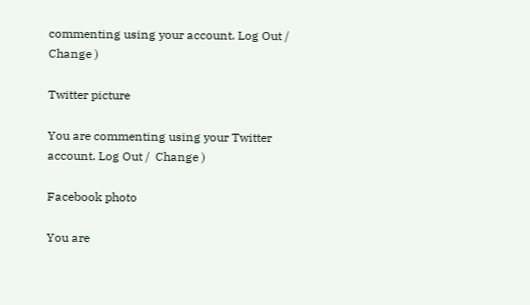commenting using your account. Log Out /  Change )

Twitter picture

You are commenting using your Twitter account. Log Out /  Change )

Facebook photo

You are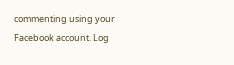commenting using your Facebook account. Log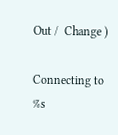Out /  Change )

Connecting to %s